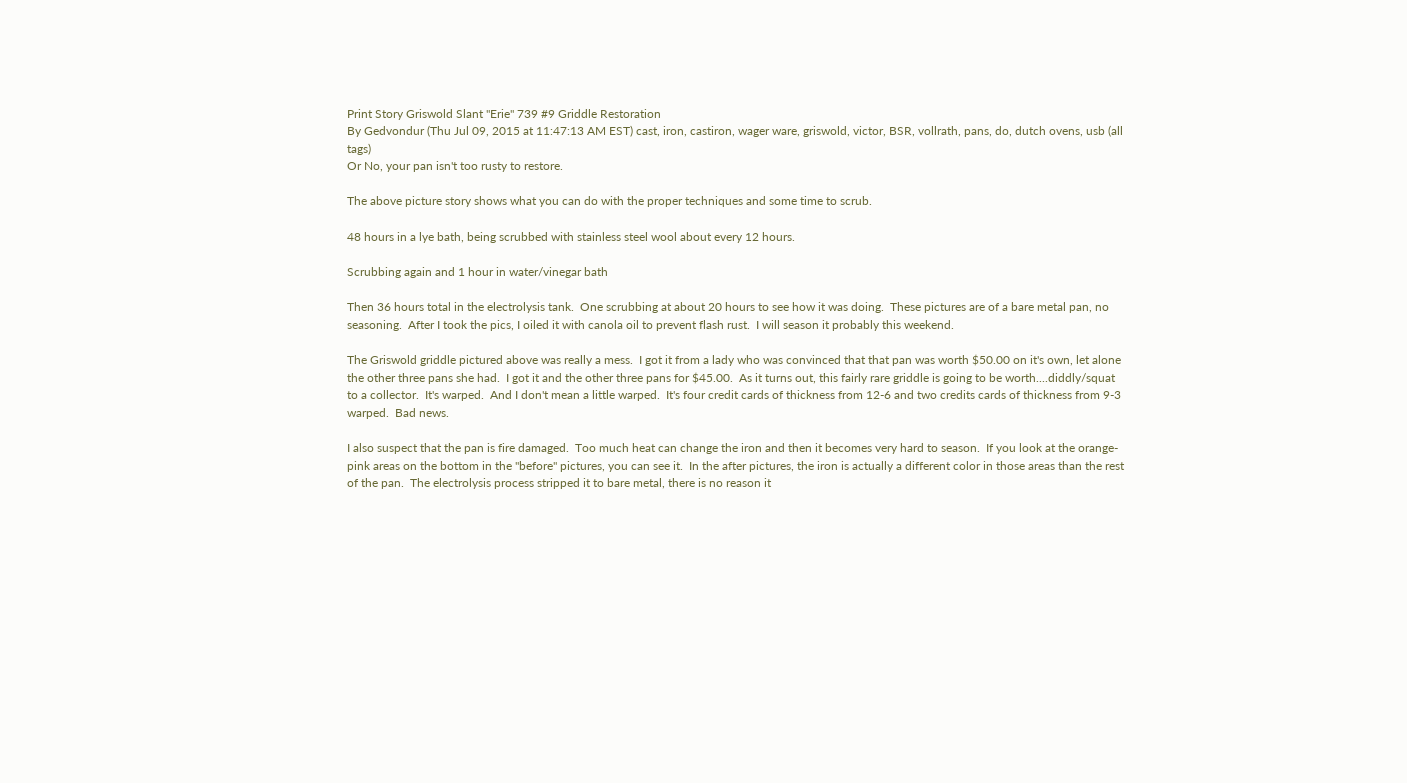Print Story Griswold Slant "Erie" 739 #9 Griddle Restoration
By Gedvondur (Thu Jul 09, 2015 at 11:47:13 AM EST) cast, iron, castiron, wager ware, griswold, victor, BSR, vollrath, pans, do, dutch ovens, usb (all tags)
Or No, your pan isn't too rusty to restore.

The above picture story shows what you can do with the proper techniques and some time to scrub.

48 hours in a lye bath, being scrubbed with stainless steel wool about every 12 hours.

Scrubbing again and 1 hour in water/vinegar bath

Then 36 hours total in the electrolysis tank.  One scrubbing at about 20 hours to see how it was doing.  These pictures are of a bare metal pan, no seasoning.  After I took the pics, I oiled it with canola oil to prevent flash rust.  I will season it probably this weekend.

The Griswold griddle pictured above was really a mess.  I got it from a lady who was convinced that that pan was worth $50.00 on it's own, let alone the other three pans she had.  I got it and the other three pans for $45.00.  As it turns out, this fairly rare griddle is going to be worth....diddly/squat to a collector.  It's warped.  And I don't mean a little warped.  It's four credit cards of thickness from 12-6 and two credits cards of thickness from 9-3 warped.  Bad news.

I also suspect that the pan is fire damaged.  Too much heat can change the iron and then it becomes very hard to season.  If you look at the orange-pink areas on the bottom in the "before" pictures, you can see it.  In the after pictures, the iron is actually a different color in those areas than the rest of the pan.  The electrolysis process stripped it to bare metal, there is no reason it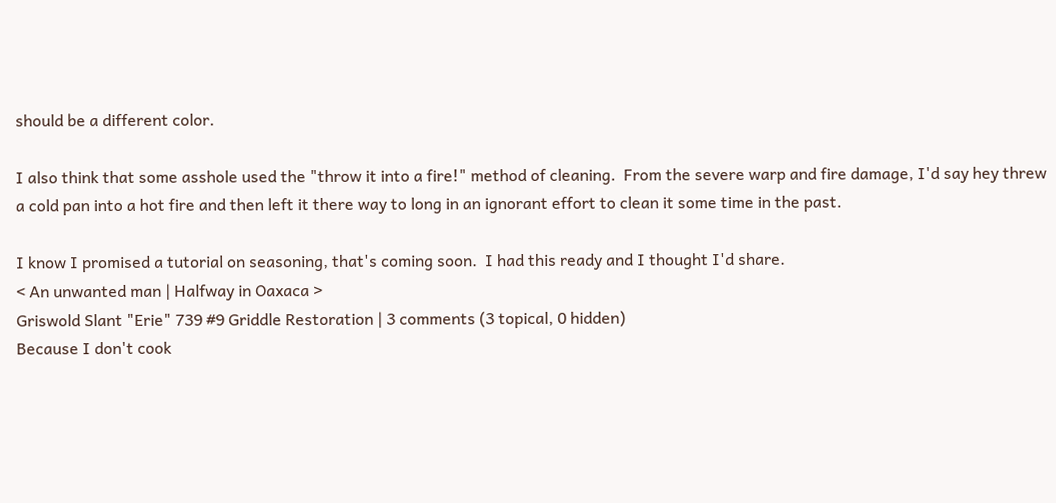should be a different color.

I also think that some asshole used the "throw it into a fire!" method of cleaning.  From the severe warp and fire damage, I'd say hey threw a cold pan into a hot fire and then left it there way to long in an ignorant effort to clean it some time in the past.

I know I promised a tutorial on seasoning, that's coming soon.  I had this ready and I thought I'd share.
< An unwanted man | Halfway in Oaxaca >
Griswold Slant "Erie" 739 #9 Griddle Restoration | 3 comments (3 topical, 0 hidden)
Because I don't cook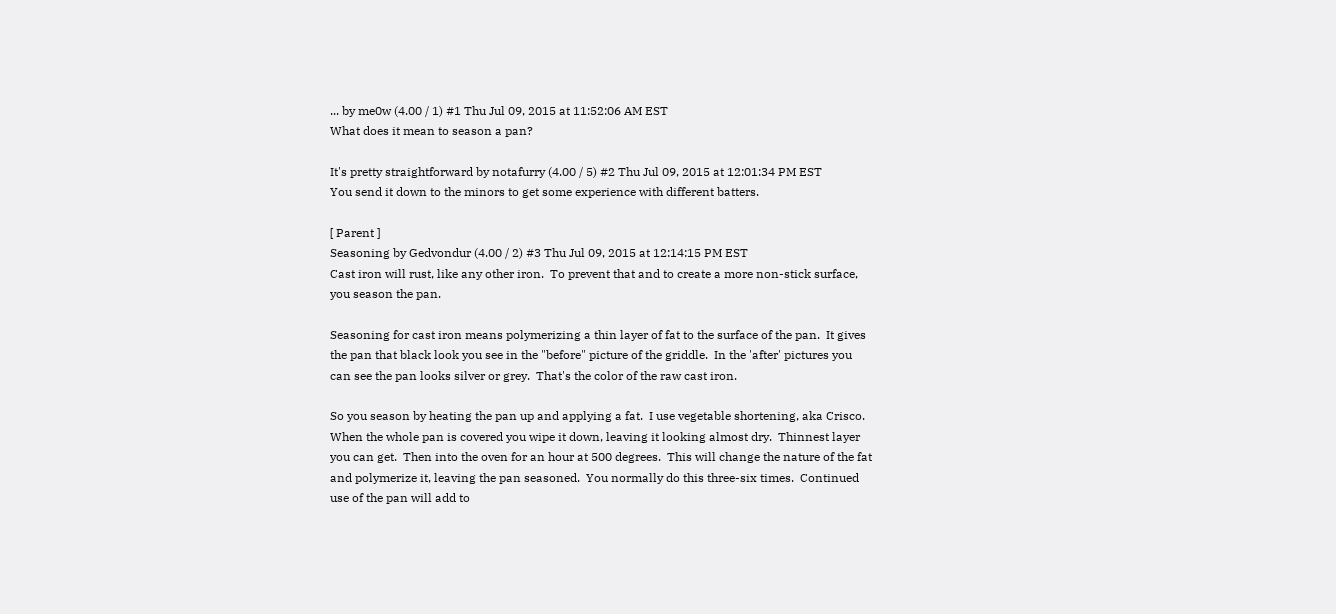... by me0w (4.00 / 1) #1 Thu Jul 09, 2015 at 11:52:06 AM EST
What does it mean to season a pan?

It's pretty straightforward by notafurry (4.00 / 5) #2 Thu Jul 09, 2015 at 12:01:34 PM EST
You send it down to the minors to get some experience with different batters.

[ Parent ]
Seasoning by Gedvondur (4.00 / 2) #3 Thu Jul 09, 2015 at 12:14:15 PM EST
Cast iron will rust, like any other iron.  To prevent that and to create a more non-stick surface, you season the pan.

Seasoning for cast iron means polymerizing a thin layer of fat to the surface of the pan.  It gives the pan that black look you see in the "before" picture of the griddle.  In the 'after' pictures you can see the pan looks silver or grey.  That's the color of the raw cast iron.

So you season by heating the pan up and applying a fat.  I use vegetable shortening, aka Crisco.  When the whole pan is covered you wipe it down, leaving it looking almost dry.  Thinnest layer you can get.  Then into the oven for an hour at 500 degrees.  This will change the nature of the fat and polymerize it, leaving the pan seasoned.  You normally do this three-six times.  Continued use of the pan will add to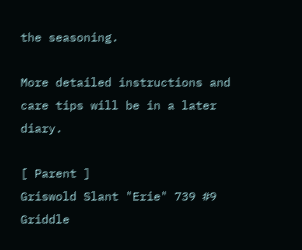the seasoning.

More detailed instructions and care tips will be in a later diary.

[ Parent ]
Griswold Slant "Erie" 739 #9 Griddle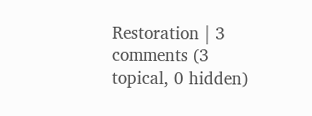Restoration | 3 comments (3 topical, 0 hidden)